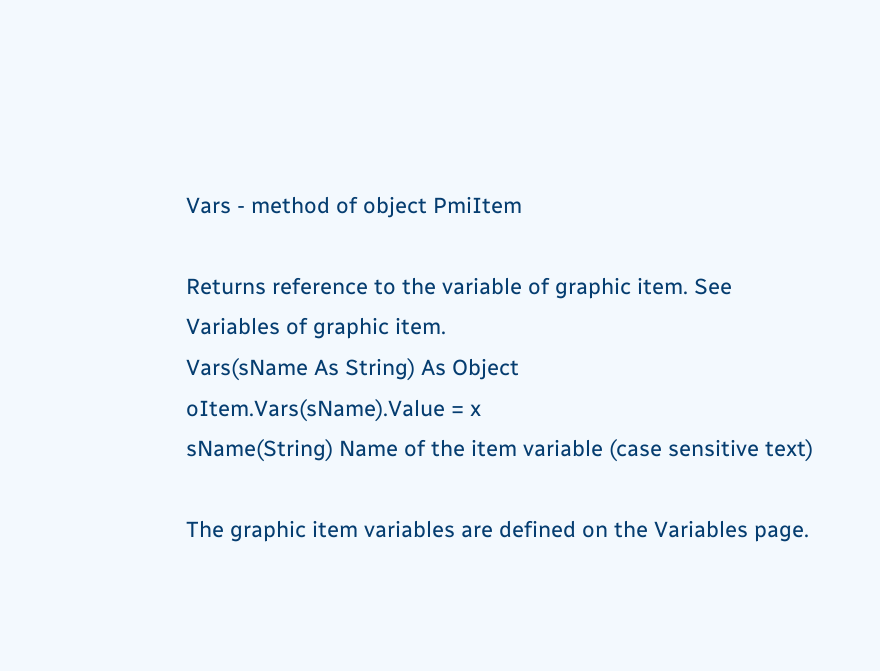Vars - method of object PmiItem

Returns reference to the variable of graphic item. See Variables of graphic item.
Vars(sName As String) As Object
oItem.Vars(sName).Value = x
sName(String) Name of the item variable (case sensitive text)

The graphic item variables are defined on the Variables page.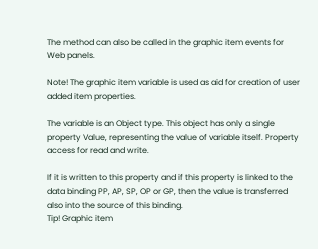The method can also be called in the graphic item events for Web panels.

Note! The graphic item variable is used as aid for creation of user added item properties.

The variable is an Object type. This object has only a single property Value, representing the value of variable itself. Property access for read and write.

If it is written to this property and if this property is linked to the data binding PP, AP, SP, OP or GP, then the value is transferred also into the source of this binding.
Tip! Graphic item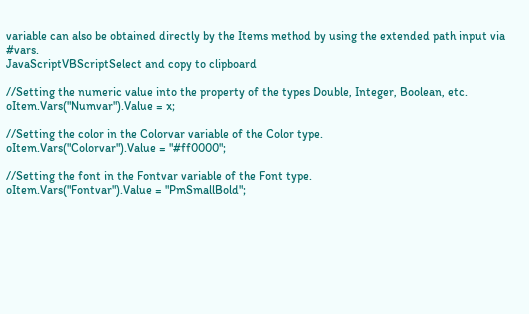variable can also be obtained directly by the Items method by using the extended path input via #vars.
JavaScriptVBScriptSelect and copy to clipboard

//Setting the numeric value into the property of the types Double, Integer, Boolean, etc.
oItem.Vars("Numvar").Value = x;

//Setting the color in the Colorvar variable of the Color type.
oItem.Vars("Colorvar").Value = "#ff0000";

//Setting the font in the Fontvar variable of the Font type.
oItem.Vars("Fontvar").Value = "PmSmallBold";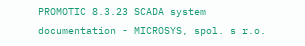PROMOTIC 8.3.23 SCADA system documentation - MICROSYS, spol. s r.o.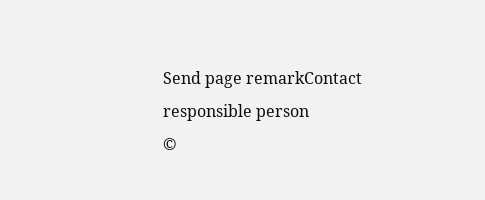Send page remarkContact responsible person
©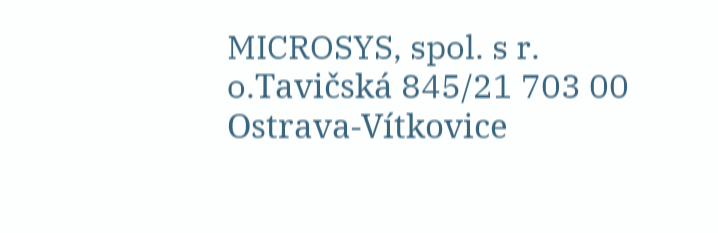MICROSYS, spol. s r. o.Tavičská 845/21 703 00 Ostrava-Vítkovice